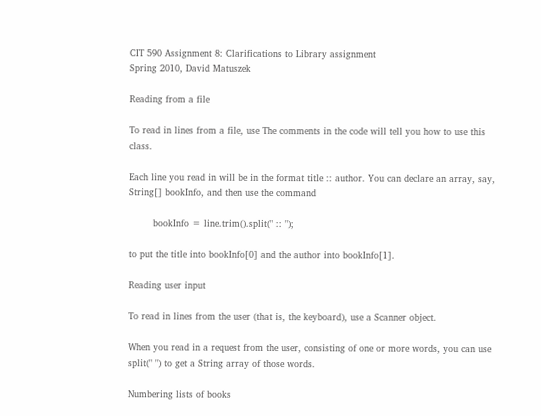CIT 590 Assignment 8: Clarifications to Library assignment
Spring 2010, David Matuszek

Reading from a file

To read in lines from a file, use The comments in the code will tell you how to use this class.

Each line you read in will be in the format title :: author. You can declare an array, say, String[] bookInfo, and then use the command

        bookInfo = line.trim().split(" :: ");

to put the title into bookInfo[0] and the author into bookInfo[1].

Reading user input

To read in lines from the user (that is, the keyboard), use a Scanner object.

When you read in a request from the user, consisting of one or more words, you can use split(" ") to get a String array of those words.

Numbering lists of books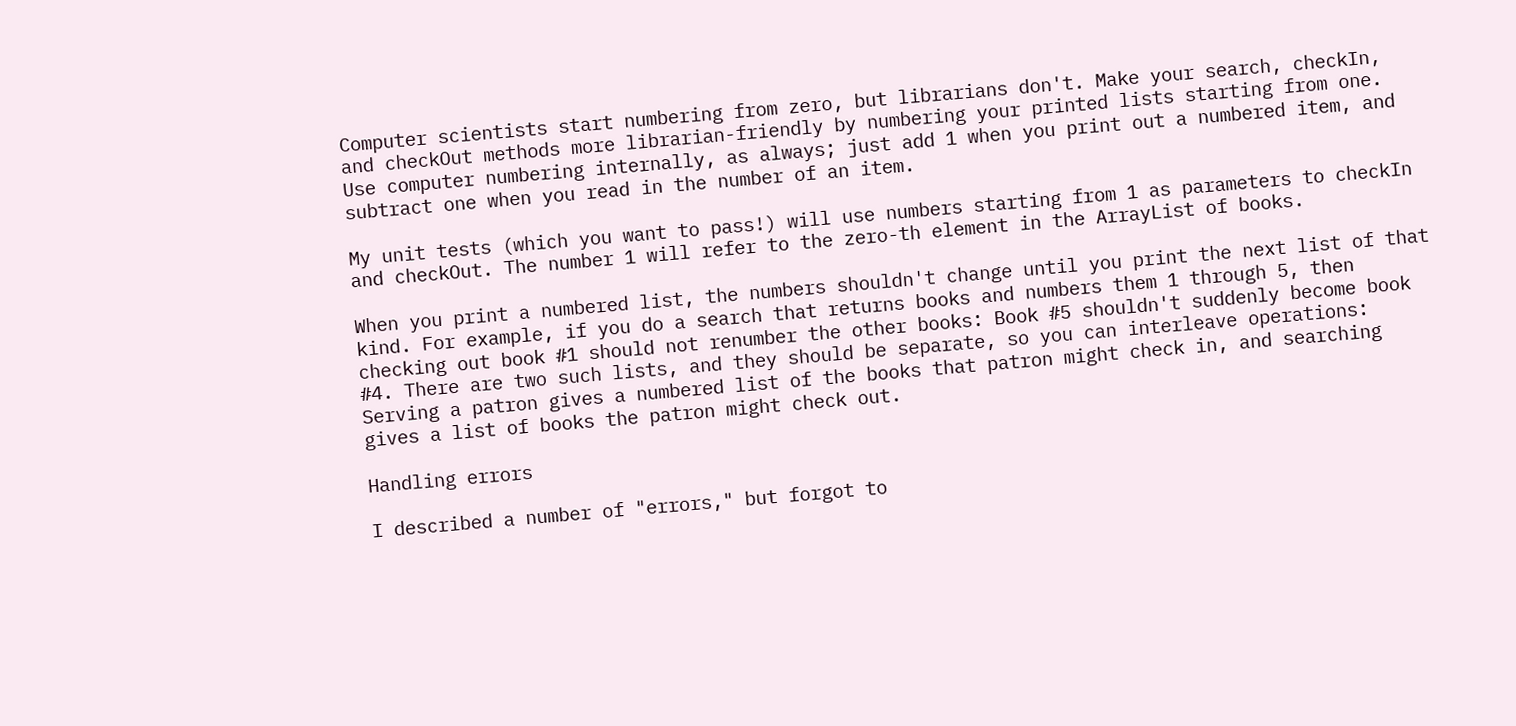Computer scientists start numbering from zero, but librarians don't. Make your search, checkIn, and checkOut methods more librarian-friendly by numbering your printed lists starting from one. Use computer numbering internally, as always; just add 1 when you print out a numbered item, and subtract one when you read in the number of an item.

My unit tests (which you want to pass!) will use numbers starting from 1 as parameters to checkIn and checkOut. The number 1 will refer to the zero-th element in the ArrayList of books.

When you print a numbered list, the numbers shouldn't change until you print the next list of that kind. For example, if you do a search that returns books and numbers them 1 through 5, then checking out book #1 should not renumber the other books: Book #5 shouldn't suddenly become book #4. There are two such lists, and they should be separate, so you can interleave operations: Serving a patron gives a numbered list of the books that patron might check in, and searching gives a list of books the patron might check out.

Handling errors

I described a number of "errors," but forgot to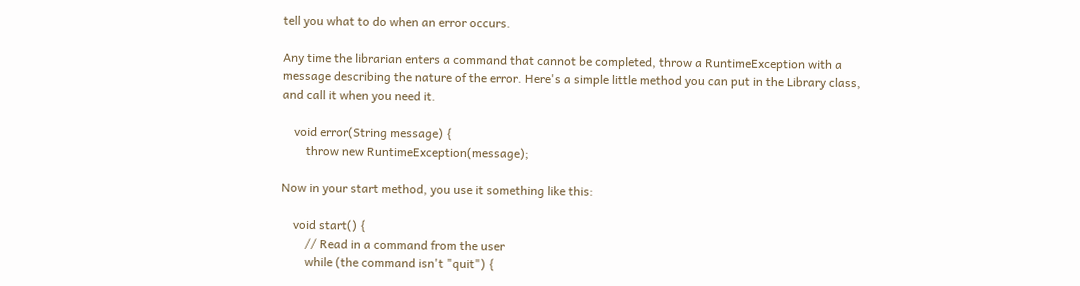tell you what to do when an error occurs.

Any time the librarian enters a command that cannot be completed, throw a RuntimeException with a message describing the nature of the error. Here's a simple little method you can put in the Library class, and call it when you need it.

    void error(String message) {
        throw new RuntimeException(message);

Now in your start method, you use it something like this:

    void start() {
        // Read in a command from the user
        while (the command isn't "quit") {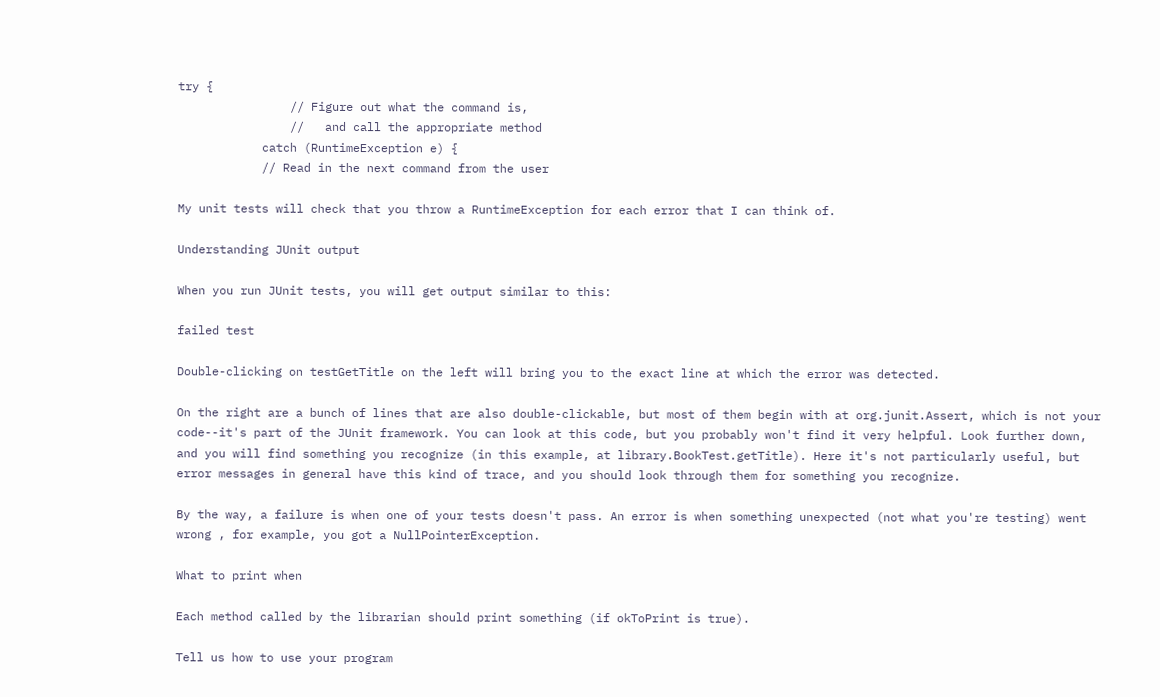try {
                // Figure out what the command is,
                //   and call the appropriate method
            catch (RuntimeException e) {
            // Read in the next command from the user

My unit tests will check that you throw a RuntimeException for each error that I can think of.

Understanding JUnit output

When you run JUnit tests, you will get output similar to this:

failed test

Double-clicking on testGetTitle on the left will bring you to the exact line at which the error was detected.

On the right are a bunch of lines that are also double-clickable, but most of them begin with at org.junit.Assert, which is not your code--it's part of the JUnit framework. You can look at this code, but you probably won't find it very helpful. Look further down, and you will find something you recognize (in this example, at library.BookTest.getTitle). Here it's not particularly useful, but error messages in general have this kind of trace, and you should look through them for something you recognize.

By the way, a failure is when one of your tests doesn't pass. An error is when something unexpected (not what you're testing) went wrong , for example, you got a NullPointerException.

What to print when

Each method called by the librarian should print something (if okToPrint is true).

Tell us how to use your program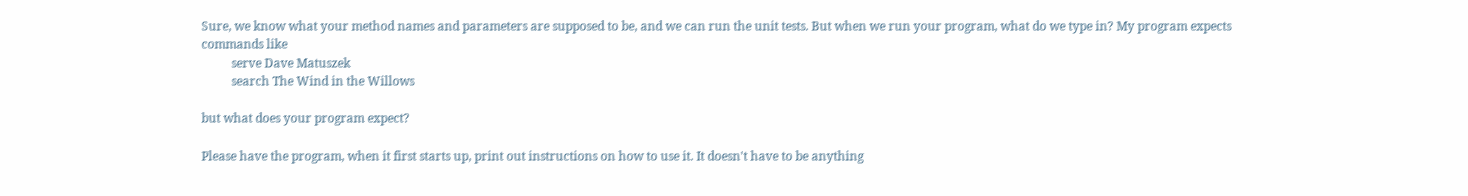Sure, we know what your method names and parameters are supposed to be, and we can run the unit tests. But when we run your program, what do we type in? My program expects commands like
          serve Dave Matuszek
          search The Wind in the Willows

but what does your program expect?

Please have the program, when it first starts up, print out instructions on how to use it. It doesn't have to be anything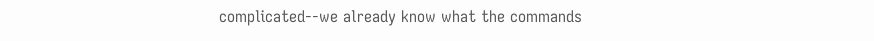complicated--we already know what the commands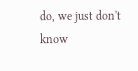do, we just don't know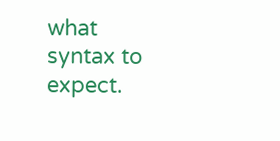what syntax to expect.